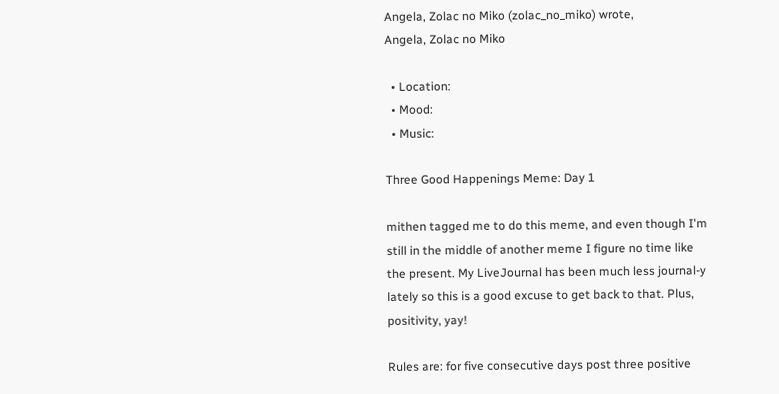Angela, Zolac no Miko (zolac_no_miko) wrote,
Angela, Zolac no Miko

  • Location:
  • Mood:
  • Music:

Three Good Happenings Meme: Day 1

mithen tagged me to do this meme, and even though I'm still in the middle of another meme I figure no time like the present. My LiveJournal has been much less journal-y lately so this is a good excuse to get back to that. Plus, positivity, yay!

Rules are: for five consecutive days post three positive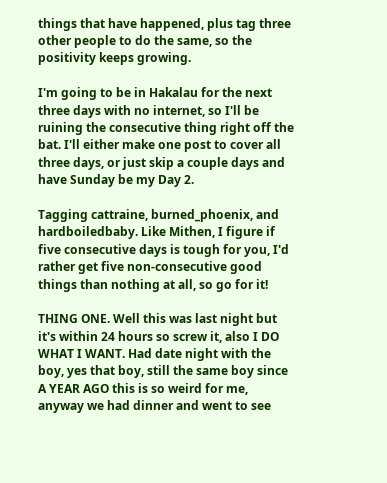things that have happened, plus tag three other people to do the same, so the positivity keeps growing.

I'm going to be in Hakalau for the next three days with no internet, so I'll be ruining the consecutive thing right off the bat. I'll either make one post to cover all three days, or just skip a couple days and have Sunday be my Day 2.

Tagging cattraine, burned_phoenix, and hardboiledbaby. Like Mithen, I figure if five consecutive days is tough for you, I'd rather get five non-consecutive good things than nothing at all, so go for it!

THING ONE. Well this was last night but it's within 24 hours so screw it, also I DO WHAT I WANT. Had date night with the boy, yes that boy, still the same boy since A YEAR AGO this is so weird for me, anyway we had dinner and went to see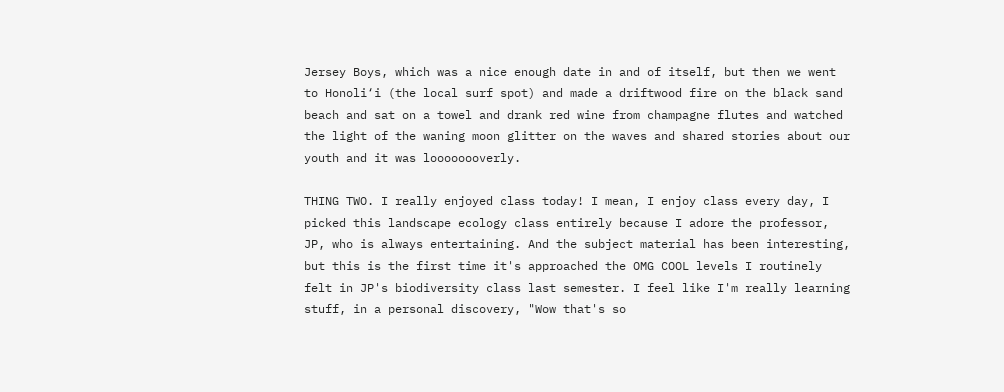Jersey Boys, which was a nice enough date in and of itself, but then we went to Honoli‘i (the local surf spot) and made a driftwood fire on the black sand beach and sat on a towel and drank red wine from champagne flutes and watched the light of the waning moon glitter on the waves and shared stories about our youth and it was loooooooverly.

THING TWO. I really enjoyed class today! I mean, I enjoy class every day, I picked this landscape ecology class entirely because I adore the professor, JP, who is always entertaining. And the subject material has been interesting, but this is the first time it's approached the OMG COOL levels I routinely felt in JP's biodiversity class last semester. I feel like I'm really learning stuff, in a personal discovery, "Wow that's so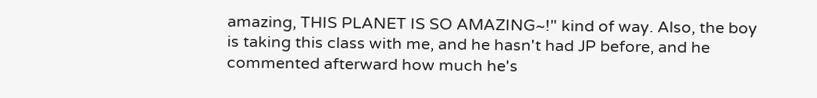amazing, THIS PLANET IS SO AMAZING~!" kind of way. Also, the boy is taking this class with me, and he hasn't had JP before, and he commented afterward how much he's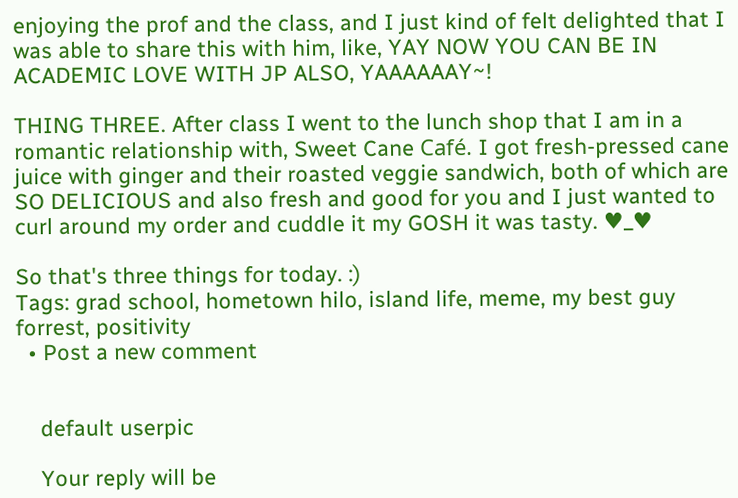enjoying the prof and the class, and I just kind of felt delighted that I was able to share this with him, like, YAY NOW YOU CAN BE IN ACADEMIC LOVE WITH JP ALSO, YAAAAAAY~!

THING THREE. After class I went to the lunch shop that I am in a romantic relationship with, Sweet Cane Café. I got fresh-pressed cane juice with ginger and their roasted veggie sandwich, both of which are SO DELICIOUS and also fresh and good for you and I just wanted to curl around my order and cuddle it my GOSH it was tasty. ♥_♥

So that's three things for today. :)
Tags: grad school, hometown hilo, island life, meme, my best guy forrest, positivity
  • Post a new comment


    default userpic

    Your reply will be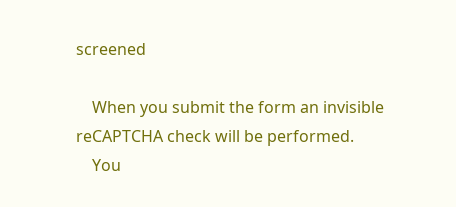screened

    When you submit the form an invisible reCAPTCHA check will be performed.
    You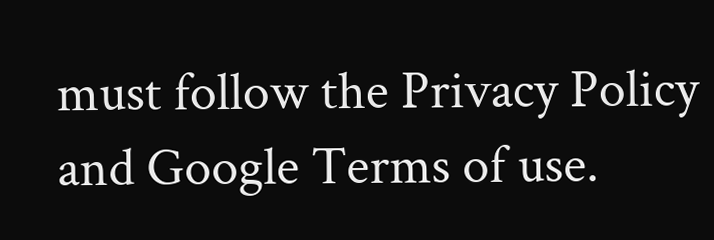must follow the Privacy Policy and Google Terms of use.